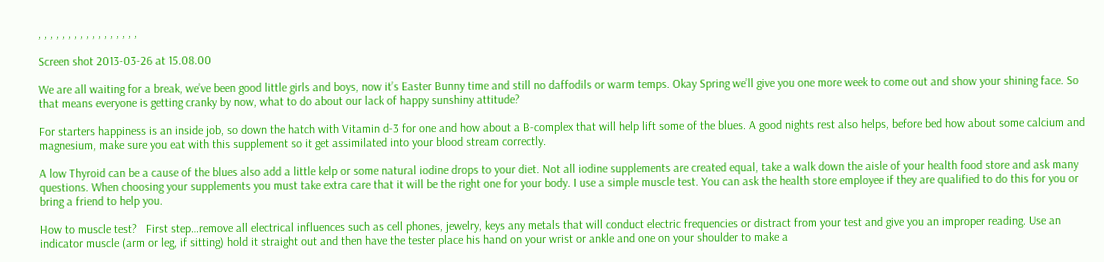, , , , , , , , , , , , , , , , ,

Screen shot 2013-03-26 at 15.08.00

We are all waiting for a break, we’ve been good little girls and boys, now it’s Easter Bunny time and still no daffodils or warm temps. Okay Spring we’ll give you one more week to come out and show your shining face. So that means everyone is getting cranky by now, what to do about our lack of happy sunshiny attitude?

For starters happiness is an inside job, so down the hatch with Vitamin d-3 for one and how about a B-complex that will help lift some of the blues. A good nights rest also helps, before bed how about some calcium and magnesium, make sure you eat with this supplement so it get assimilated into your blood stream correctly.

A low Thyroid can be a cause of the blues also add a little kelp or some natural iodine drops to your diet. Not all iodine supplements are created equal, take a walk down the aisle of your health food store and ask many questions. When choosing your supplements you must take extra care that it will be the right one for your body. I use a simple muscle test. You can ask the health store employee if they are qualified to do this for you or bring a friend to help you.

How to muscle test?   First step…remove all electrical influences such as cell phones, jewelry, keys any metals that will conduct electric frequencies or distract from your test and give you an improper reading. Use an indicator muscle (arm or leg, if sitting) hold it straight out and then have the tester place his hand on your wrist or ankle and one on your shoulder to make a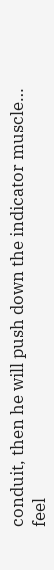conduit, then he will push down the indicator muscle… feel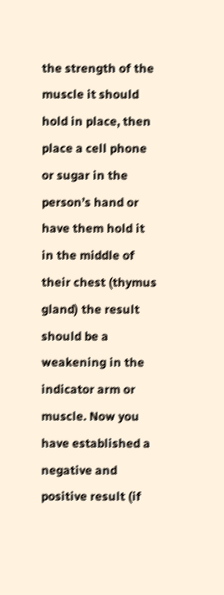the strength of the muscle it should hold in place, then place a cell phone or sugar in the person’s hand or have them hold it in the middle of their chest (thymus gland) the result should be a weakening in the indicator arm or muscle. Now you have established a negative and positive result (if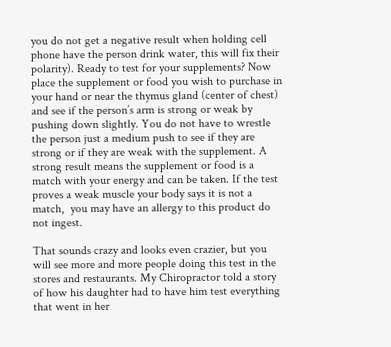you do not get a negative result when holding cell phone have the person drink water, this will fix their polarity). Ready to test for your supplements? Now place the supplement or food you wish to purchase in your hand or near the thymus gland (center of chest) and see if the person’s arm is strong or weak by pushing down slightly. You do not have to wrestle the person just a medium push to see if they are strong or if they are weak with the supplement. A strong result means the supplement or food is a match with your energy and can be taken. If the test proves a weak muscle your body says it is not a match,  you may have an allergy to this product do not ingest.

That sounds crazy and looks even crazier, but you will see more and more people doing this test in the stores and restaurants. My Chiropractor told a story of how his daughter had to have him test everything that went in her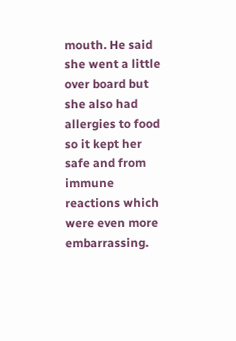mouth. He said she went a little over board but she also had allergies to food so it kept her safe and from immune reactions which were even more embarrassing.